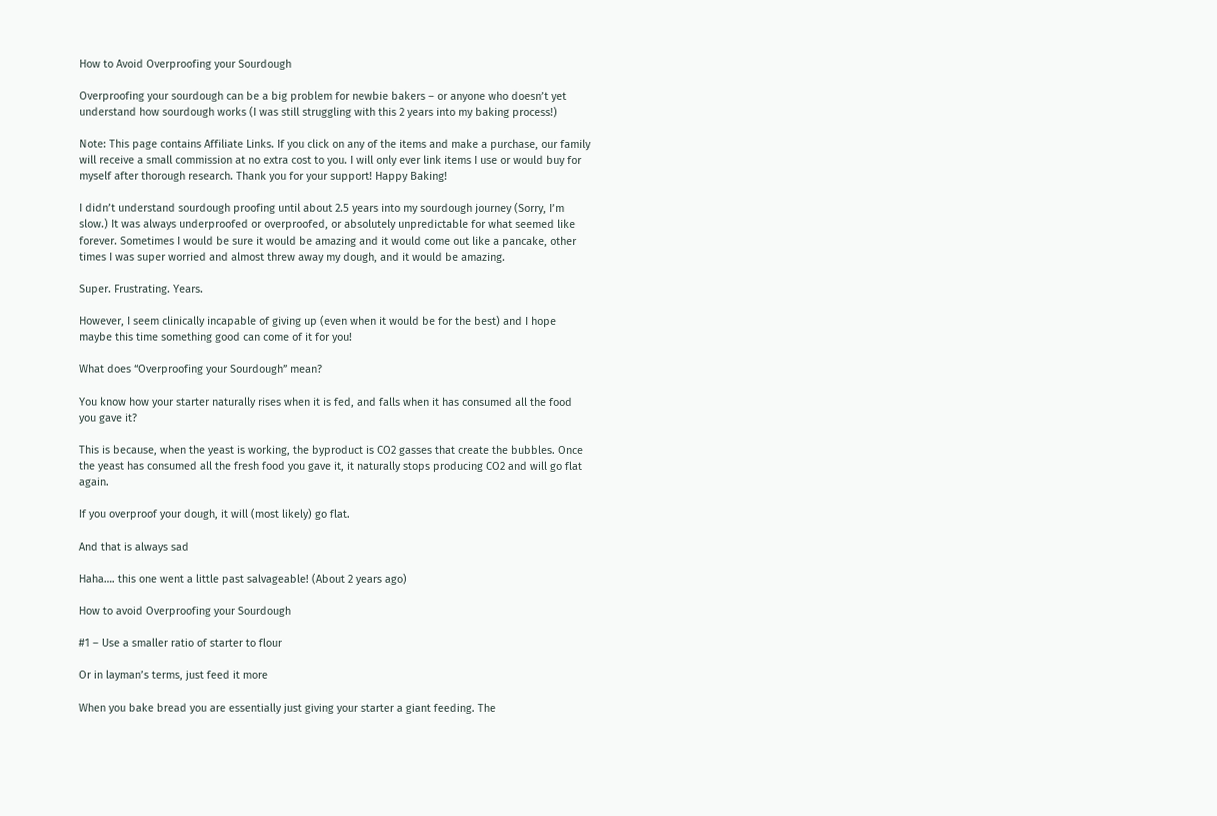How to Avoid Overproofing your Sourdough

Overproofing your sourdough can be a big problem for newbie bakers – or anyone who doesn’t yet understand how sourdough works (I was still struggling with this 2 years into my baking process!)

Note: This page contains Affiliate Links. If you click on any of the items and make a purchase, our family will receive a small commission at no extra cost to you. I will only ever link items I use or would buy for myself after thorough research. Thank you for your support! Happy Baking!

I didn’t understand sourdough proofing until about 2.5 years into my sourdough journey (Sorry, I’m slow.) It was always underproofed or overproofed, or absolutely unpredictable for what seemed like forever. Sometimes I would be sure it would be amazing and it would come out like a pancake, other times I was super worried and almost threw away my dough, and it would be amazing.

Super. Frustrating. Years.

However, I seem clinically incapable of giving up (even when it would be for the best) and I hope maybe this time something good can come of it for you!

What does “Overproofing your Sourdough” mean?

You know how your starter naturally rises when it is fed, and falls when it has consumed all the food you gave it?

This is because, when the yeast is working, the byproduct is CO2 gasses that create the bubbles. Once the yeast has consumed all the fresh food you gave it, it naturally stops producing CO2 and will go flat again.

If you overproof your dough, it will (most likely) go flat.

And that is always sad

Haha…. this one went a little past salvageable! (About 2 years ago)

How to avoid Overproofing your Sourdough

#1 – Use a smaller ratio of starter to flour

Or in layman’s terms, just feed it more

When you bake bread you are essentially just giving your starter a giant feeding. The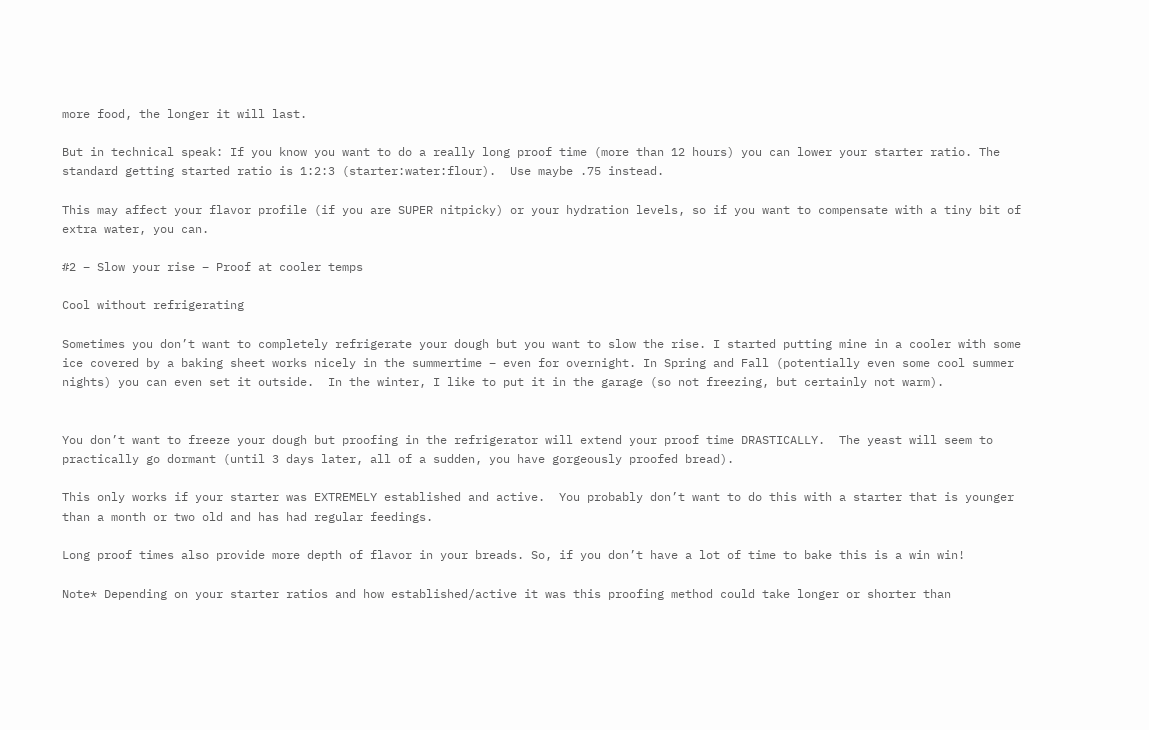more food, the longer it will last.

But in technical speak: If you know you want to do a really long proof time (more than 12 hours) you can lower your starter ratio. The standard getting started ratio is 1:2:3 (starter:water:flour).  Use maybe .75 instead.

This may affect your flavor profile (if you are SUPER nitpicky) or your hydration levels, so if you want to compensate with a tiny bit of extra water, you can.

#2 – Slow your rise – Proof at cooler temps

Cool without refrigerating

Sometimes you don’t want to completely refrigerate your dough but you want to slow the rise. I started putting mine in a cooler with some ice covered by a baking sheet works nicely in the summertime – even for overnight. In Spring and Fall (potentially even some cool summer nights) you can even set it outside.  In the winter, I like to put it in the garage (so not freezing, but certainly not warm).


You don’t want to freeze your dough but proofing in the refrigerator will extend your proof time DRASTICALLY.  The yeast will seem to practically go dormant (until 3 days later, all of a sudden, you have gorgeously proofed bread).

This only works if your starter was EXTREMELY established and active.  You probably don’t want to do this with a starter that is younger than a month or two old and has had regular feedings.

Long proof times also provide more depth of flavor in your breads. So, if you don’t have a lot of time to bake this is a win win!

Note* Depending on your starter ratios and how established/active it was this proofing method could take longer or shorter than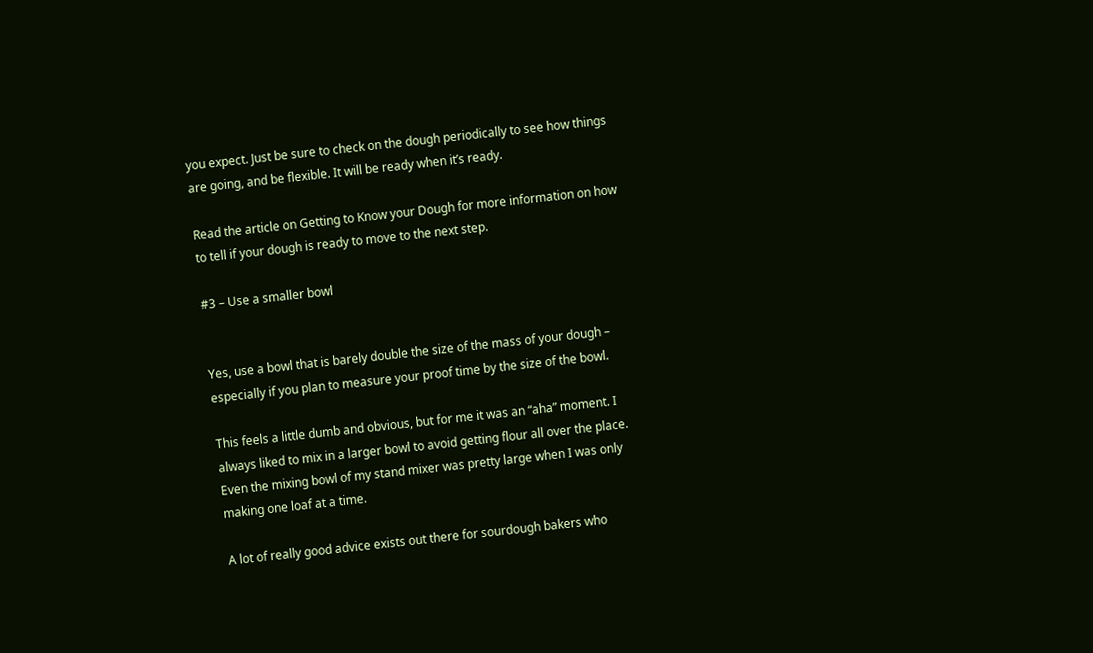you expect. Just be sure to check on the dough periodically to see how things are going, and be flexible. It will be ready when it’s ready.

Read the article on Getting to Know your Dough for more information on how to tell if your dough is ready to move to the next step.

#3 – Use a smaller bowl


Yes, use a bowl that is barely double the size of the mass of your dough – especially if you plan to measure your proof time by the size of the bowl.

This feels a little dumb and obvious, but for me it was an “aha” moment. I always liked to mix in a larger bowl to avoid getting flour all over the place. Even the mixing bowl of my stand mixer was pretty large when I was only making one loaf at a time.

A lot of really good advice exists out there for sourdough bakers who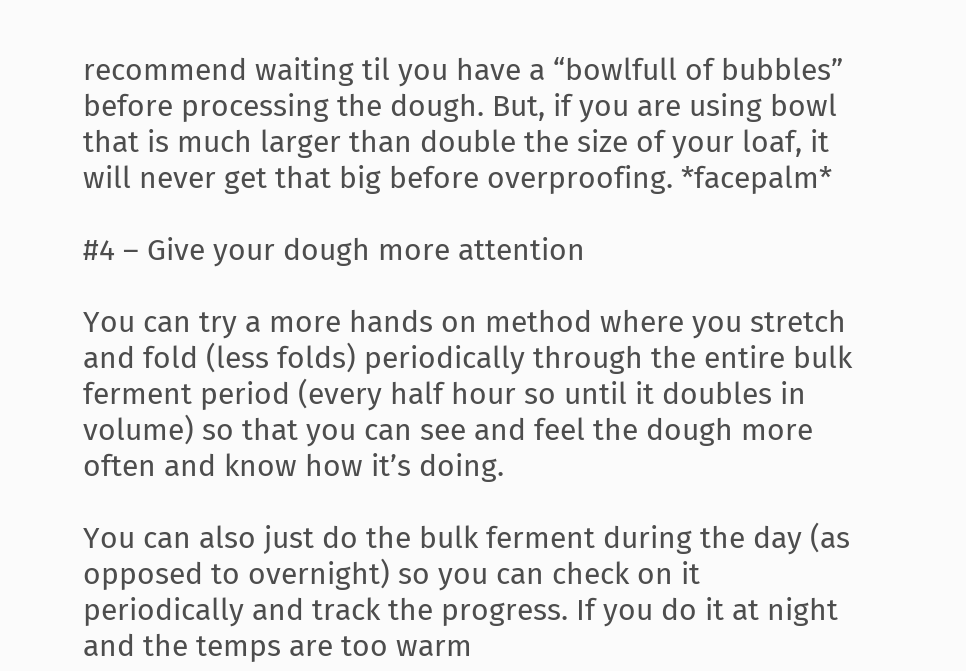recommend waiting til you have a “bowlfull of bubbles” before processing the dough. But, if you are using bowl that is much larger than double the size of your loaf, it will never get that big before overproofing. *facepalm*

#4 – Give your dough more attention

You can try a more hands on method where you stretch and fold (less folds) periodically through the entire bulk ferment period (every half hour so until it doubles in volume) so that you can see and feel the dough more often and know how it’s doing.

You can also just do the bulk ferment during the day (as opposed to overnight) so you can check on it periodically and track the progress. If you do it at night and the temps are too warm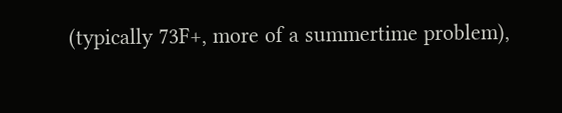(typically 73F+, more of a summertime problem),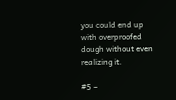you could end up with overproofed dough without even realizing it.

#5 –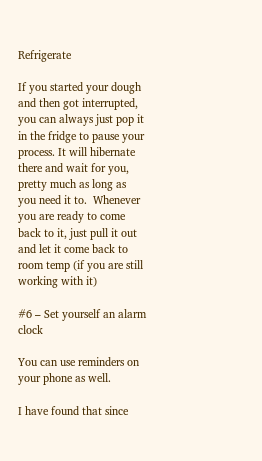Refrigerate

If you started your dough and then got interrupted, you can always just pop it in the fridge to pause your process. It will hibernate there and wait for you, pretty much as long as you need it to.  Whenever you are ready to come back to it, just pull it out and let it come back to room temp (if you are still working with it)

#6 – Set yourself an alarm clock

You can use reminders on your phone as well.

I have found that since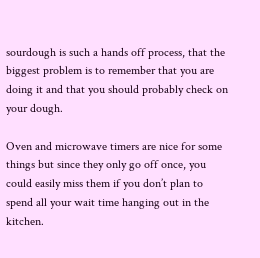sourdough is such a hands off process, that the biggest problem is to remember that you are doing it and that you should probably check on your dough.

Oven and microwave timers are nice for some things but since they only go off once, you could easily miss them if you don’t plan to spend all your wait time hanging out in the kitchen.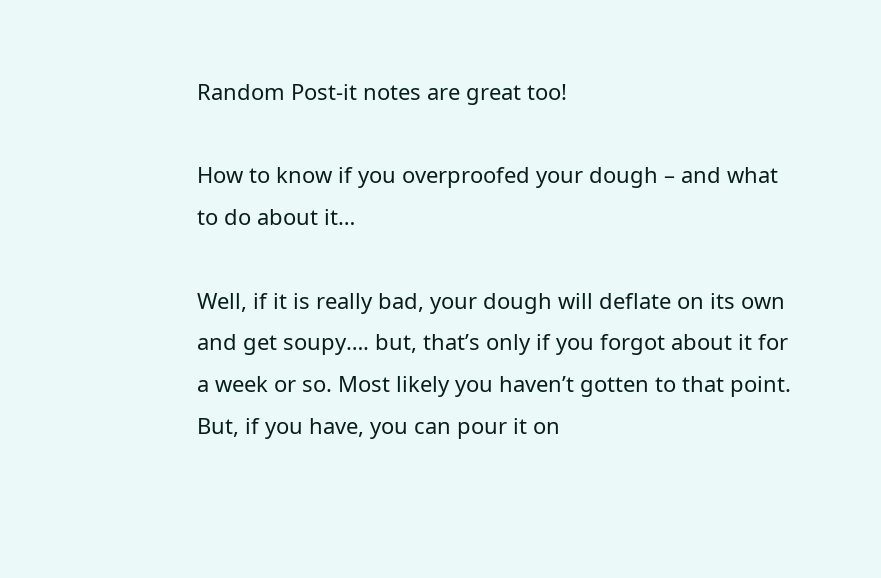Random Post-it notes are great too!

How to know if you overproofed your dough – and what to do about it…

Well, if it is really bad, your dough will deflate on its own and get soupy…. but, that’s only if you forgot about it for a week or so. Most likely you haven’t gotten to that point. But, if you have, you can pour it on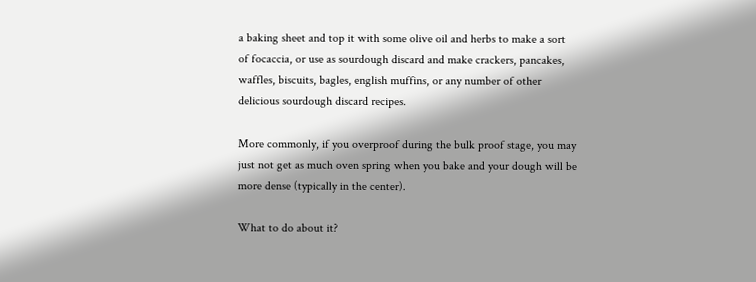a baking sheet and top it with some olive oil and herbs to make a sort of focaccia, or use as sourdough discard and make crackers, pancakes, waffles, biscuits, bagles, english muffins, or any number of other delicious sourdough discard recipes.

More commonly, if you overproof during the bulk proof stage, you may just not get as much oven spring when you bake and your dough will be more dense (typically in the center).

What to do about it?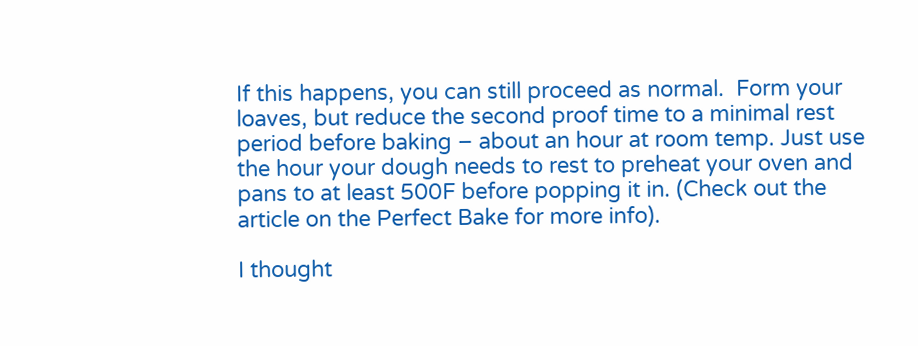If this happens, you can still proceed as normal.  Form your loaves, but reduce the second proof time to a minimal rest period before baking – about an hour at room temp. Just use the hour your dough needs to rest to preheat your oven and pans to at least 500F before popping it in. (Check out the article on the Perfect Bake for more info).

I thought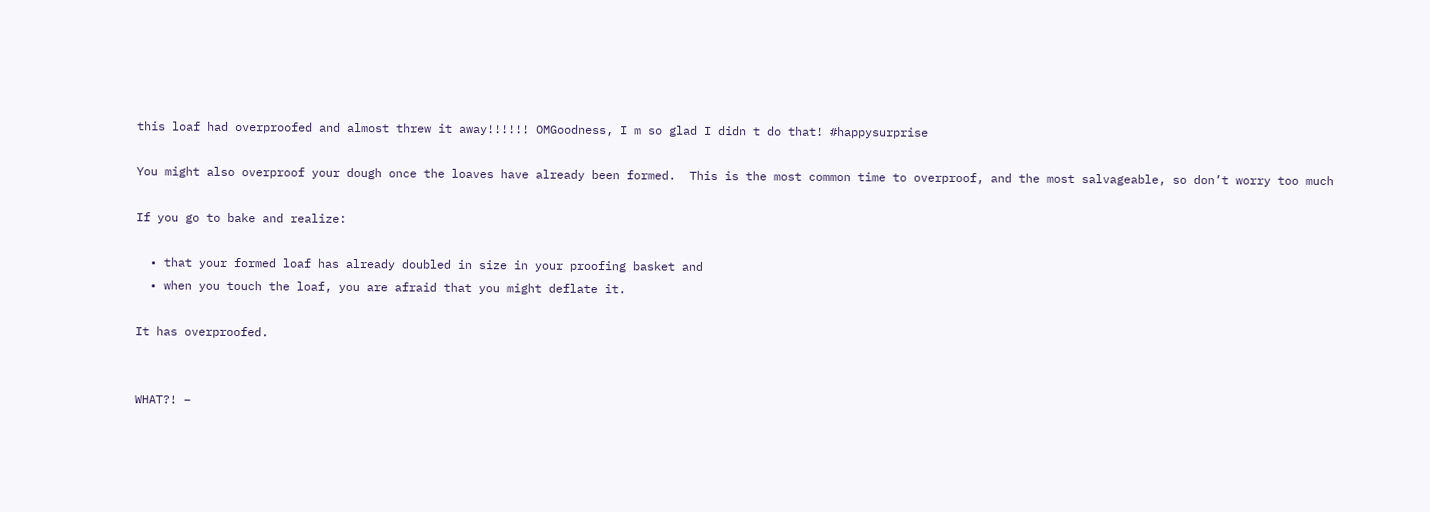this loaf had overproofed and almost threw it away!!!!!! OMGoodness, I m so glad I didn t do that! #happysurprise

You might also overproof your dough once the loaves have already been formed.  This is the most common time to overproof, and the most salvageable, so don’t worry too much

If you go to bake and realize:

  • that your formed loaf has already doubled in size in your proofing basket and
  • when you touch the loaf, you are afraid that you might deflate it.

It has overproofed.


WHAT?! –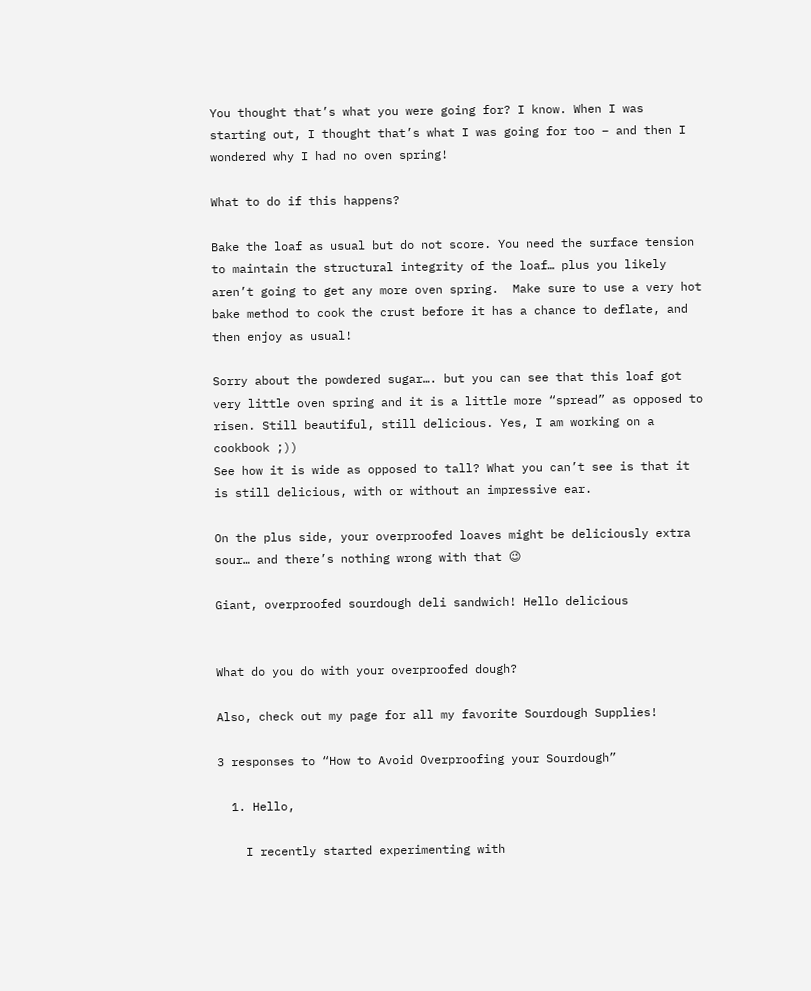You thought that’s what you were going for? I know. When I was starting out, I thought that’s what I was going for too – and then I wondered why I had no oven spring!

What to do if this happens?

Bake the loaf as usual but do not score. You need the surface tension to maintain the structural integrity of the loaf… plus you likely aren’t going to get any more oven spring.  Make sure to use a very hot bake method to cook the crust before it has a chance to deflate, and then enjoy as usual!

Sorry about the powdered sugar…. but you can see that this loaf got very little oven spring and it is a little more “spread” as opposed to risen. Still beautiful, still delicious. Yes, I am working on a cookbook ;))
See how it is wide as opposed to tall? What you can’t see is that it is still delicious, with or without an impressive ear.

On the plus side, your overproofed loaves might be deliciously extra sour… and there’s nothing wrong with that 😉

Giant, overproofed sourdough deli sandwich! Hello delicious


What do you do with your overproofed dough?

Also, check out my page for all my favorite Sourdough Supplies!

3 responses to “How to Avoid Overproofing your Sourdough”

  1. Hello,

    I recently started experimenting with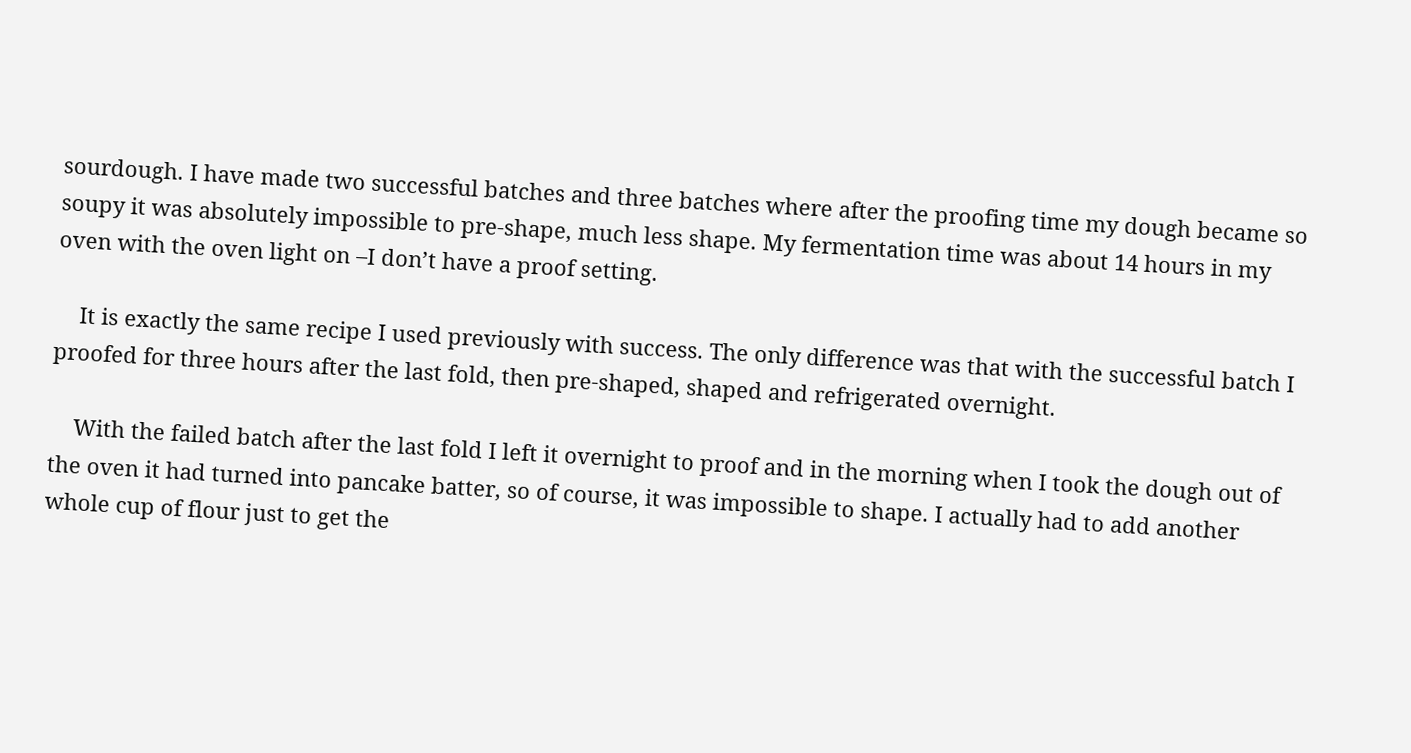sourdough. I have made two successful batches and three batches where after the proofing time my dough became so soupy it was absolutely impossible to pre-shape, much less shape. My fermentation time was about 14 hours in my oven with the oven light on –I don’t have a proof setting.

    It is exactly the same recipe I used previously with success. The only difference was that with the successful batch I proofed for three hours after the last fold, then pre-shaped, shaped and refrigerated overnight.

    With the failed batch after the last fold I left it overnight to proof and in the morning when I took the dough out of the oven it had turned into pancake batter, so of course, it was impossible to shape. I actually had to add another whole cup of flour just to get the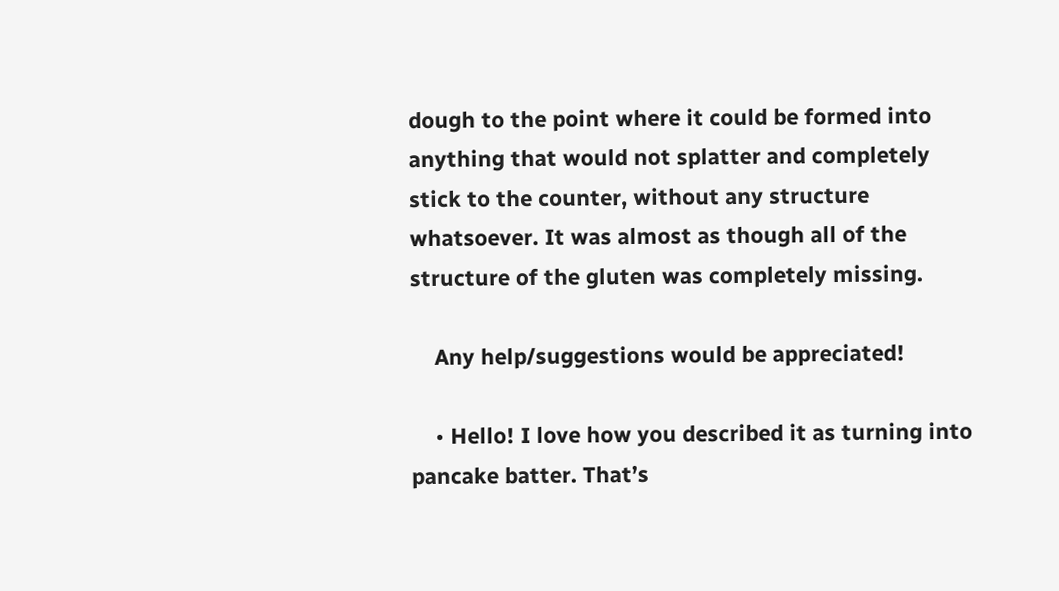dough to the point where it could be formed into anything that would not splatter and completely stick to the counter, without any structure whatsoever. It was almost as though all of the structure of the gluten was completely missing.

    Any help/suggestions would be appreciated!

    • Hello! I love how you described it as turning into pancake batter. That’s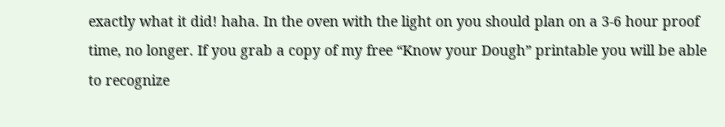exactly what it did! haha. In the oven with the light on you should plan on a 3-6 hour proof time, no longer. If you grab a copy of my free “Know your Dough” printable you will be able to recognize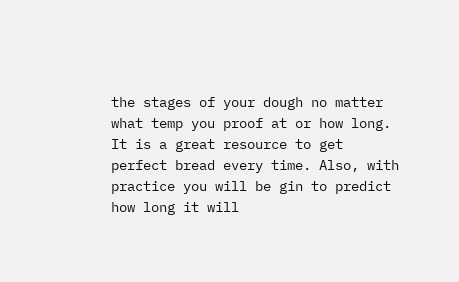the stages of your dough no matter what temp you proof at or how long. It is a great resource to get perfect bread every time. Also, with practice you will be gin to predict how long it will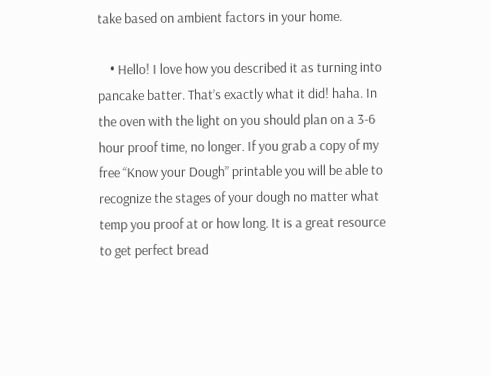take based on ambient factors in your home.

    • Hello! I love how you described it as turning into pancake batter. That’s exactly what it did! haha. In the oven with the light on you should plan on a 3-6 hour proof time, no longer. If you grab a copy of my free “Know your Dough” printable you will be able to recognize the stages of your dough no matter what temp you proof at or how long. It is a great resource to get perfect bread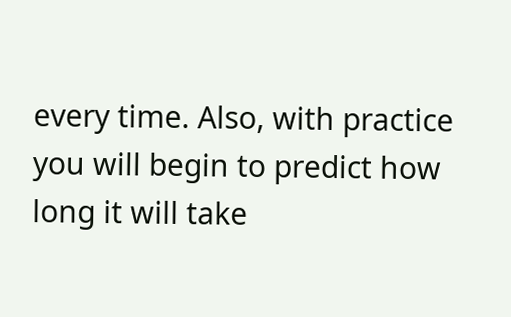every time. Also, with practice you will begin to predict how long it will take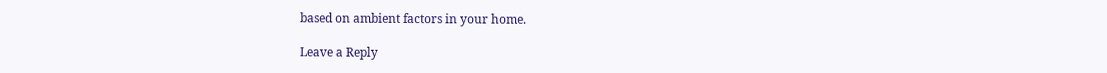based on ambient factors in your home.

Leave a Reply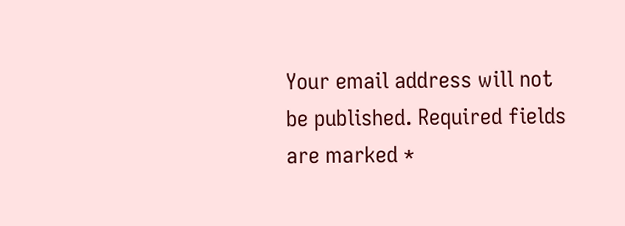Your email address will not be published. Required fields are marked *